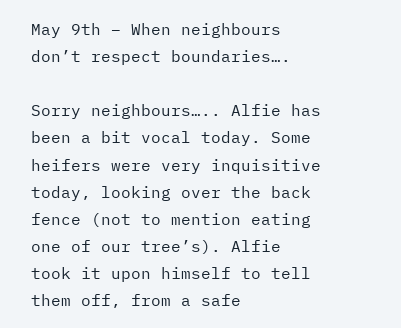May 9th – When neighbours don’t respect boundaries….

Sorry neighbours….. Alfie has been a bit vocal today. Some heifers were very inquisitive today, looking over the back fence (not to mention eating one of our tree’s). Alfie took it upon himself to tell them off, from a safe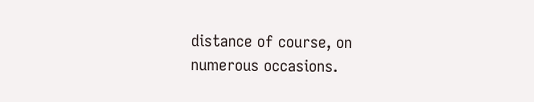distance of course, on numerous occasions.